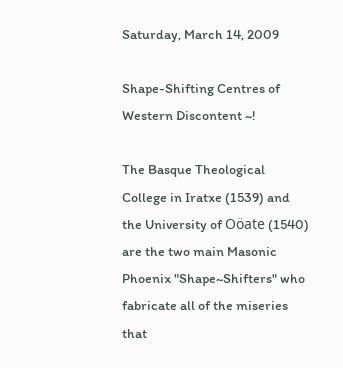Saturday, March 14, 2009

Shape-Shifting Centres of Western Discontent ~!

The Basque Theological College in Iratxe (1539) and the University of Oöate (1540) are the two main Masonic Phoenix "Shape~Shifters" who fabricate all of the miseries that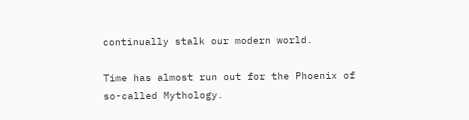continually stalk our modern world.

Time has almost run out for the Phoenix of so-called Mythology.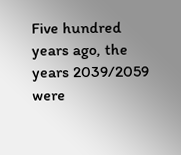Five hundred years ago, the years 2039/2059 were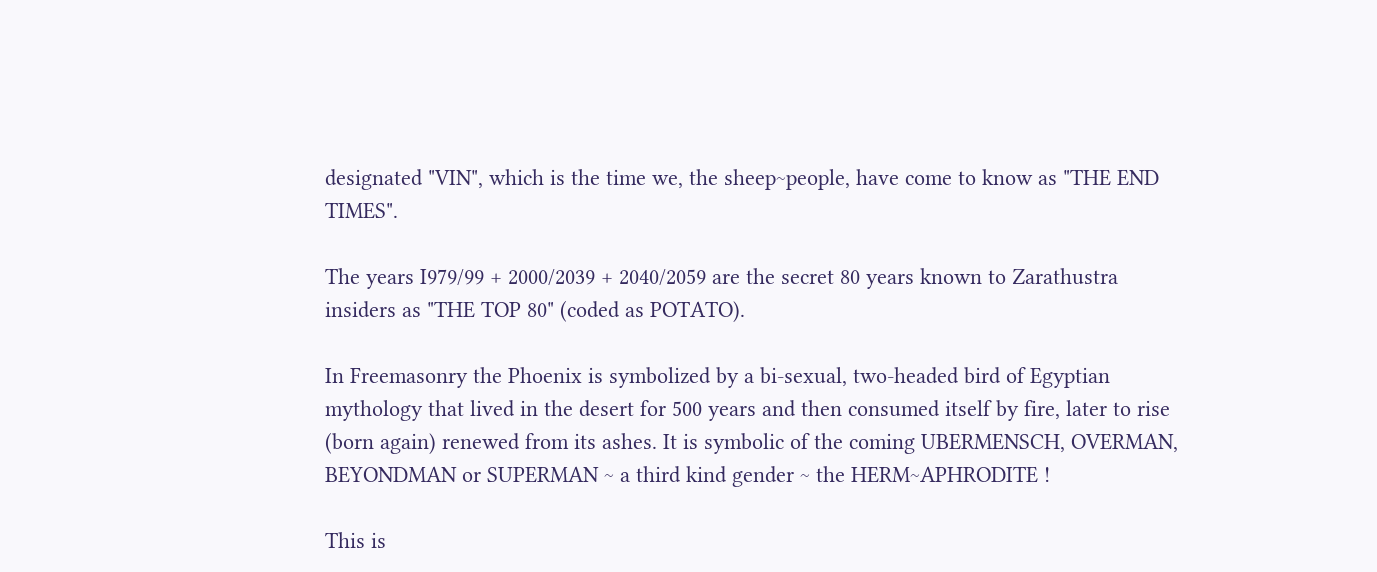designated "VIN", which is the time we, the sheep~people, have come to know as "THE END TIMES".

The years I979/99 + 2000/2039 + 2040/2059 are the secret 80 years known to Zarathustra insiders as "THE TOP 80" (coded as POTATO).

In Freemasonry the Phoenix is symbolized by a bi-sexual, two-headed bird of Egyptian mythology that lived in the desert for 500 years and then consumed itself by fire, later to rise (born again) renewed from its ashes. It is symbolic of the coming UBERMENSCH, OVERMAN, BEYONDMAN or SUPERMAN ~ a third kind gender ~ the HERM~APHRODITE !

This is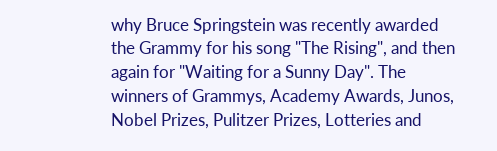why Bruce Springstein was recently awarded the Grammy for his song "The Rising", and then again for "Waiting for a Sunny Day". The winners of Grammys, Academy Awards, Junos, Nobel Prizes, Pulitzer Prizes, Lotteries and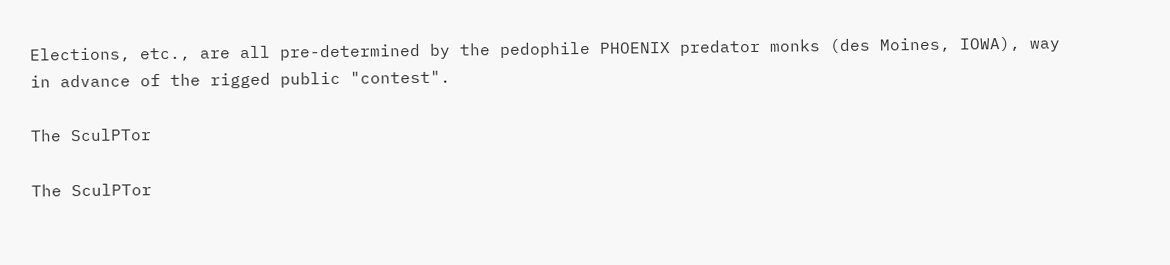Elections, etc., are all pre-determined by the pedophile PHOENIX predator monks (des Moines, IOWA), way in advance of the rigged public "contest".

The SculPTor

The SculPTor